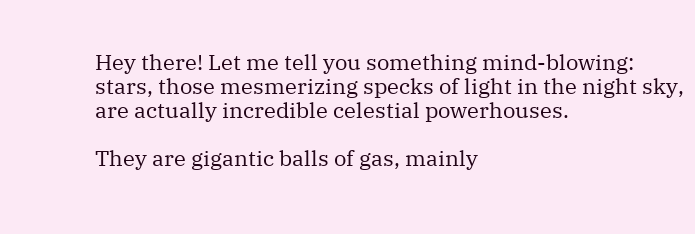Hey there! Let me tell you something mind-blowing: stars, those mesmerizing specks of light in the night sky, are actually incredible celestial powerhouses.

They are gigantic balls of gas, mainly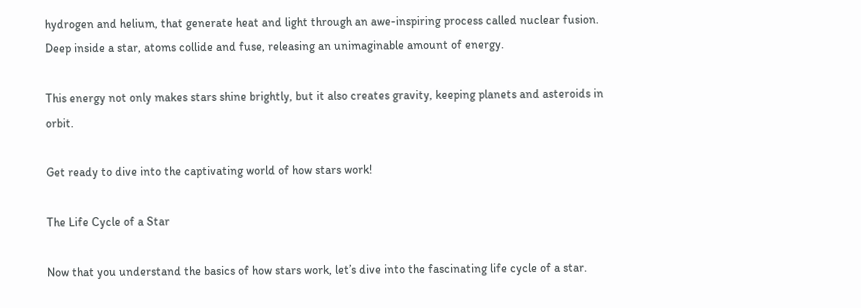hydrogen and helium, that generate heat and light through an awe-inspiring process called nuclear fusion. Deep inside a star, atoms collide and fuse, releasing an unimaginable amount of energy.

This energy not only makes stars shine brightly, but it also creates gravity, keeping planets and asteroids in orbit.

Get ready to dive into the captivating world of how stars work!

The Life Cycle of a Star

Now that you understand the basics of how stars work, let’s dive into the fascinating life cycle of a star.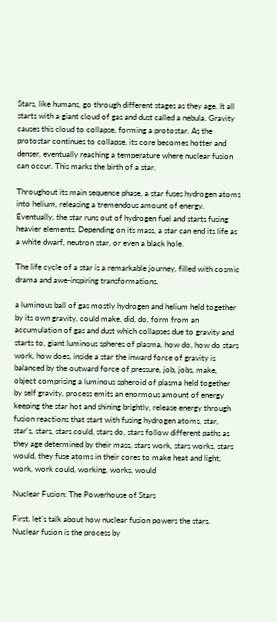Stars, like humans, go through different stages as they age. It all starts with a giant cloud of gas and dust called a nebula. Gravity causes this cloud to collapse, forming a protostar. As the protostar continues to collapse, its core becomes hotter and denser, eventually reaching a temperature where nuclear fusion can occur. This marks the birth of a star.

Throughout its main sequence phase, a star fuses hydrogen atoms into helium, releasing a tremendous amount of energy. Eventually, the star runs out of hydrogen fuel and starts fusing heavier elements. Depending on its mass, a star can end its life as a white dwarf, neutron star, or even a black hole.

The life cycle of a star is a remarkable journey, filled with cosmic drama and awe-inspiring transformations.

a luminous ball of gas mostly hydrogen and helium held together by its own gravity, could make, did, do, form from an accumulation of gas and dust which collapses due to gravity and starts to, giant luminous spheres of plasma, how do, how do stars work, how does, inside a star the inward force of gravity is balanced by the outward force of pressure, job, jobs, make, object comprising a luminous spheroid of plasma held together by self gravity, process emits an enormous amount of energy keeping the star hot and shining brightly, release energy through fusion reactions that start with fusing hydrogen atoms, star, star's, stars, stars could, stars do, stars follow different paths as they age determined by their mass, stars work, stars works, stars would, they fuse atoms in their cores to make heat and light, work, work could, working, works, would

Nuclear Fusion: The Powerhouse of Stars

First, let’s talk about how nuclear fusion powers the stars. Nuclear fusion is the process by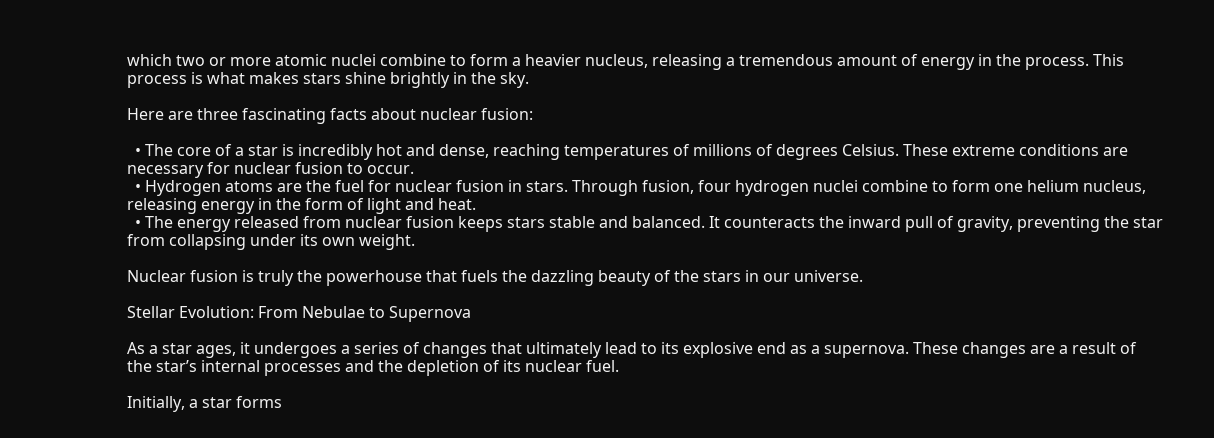which two or more atomic nuclei combine to form a heavier nucleus, releasing a tremendous amount of energy in the process. This process is what makes stars shine brightly in the sky.

Here are three fascinating facts about nuclear fusion:

  • The core of a star is incredibly hot and dense, reaching temperatures of millions of degrees Celsius. These extreme conditions are necessary for nuclear fusion to occur.
  • Hydrogen atoms are the fuel for nuclear fusion in stars. Through fusion, four hydrogen nuclei combine to form one helium nucleus, releasing energy in the form of light and heat.
  • The energy released from nuclear fusion keeps stars stable and balanced. It counteracts the inward pull of gravity, preventing the star from collapsing under its own weight.

Nuclear fusion is truly the powerhouse that fuels the dazzling beauty of the stars in our universe.

Stellar Evolution: From Nebulae to Supernova

As a star ages, it undergoes a series of changes that ultimately lead to its explosive end as a supernova. These changes are a result of the star’s internal processes and the depletion of its nuclear fuel.

Initially, a star forms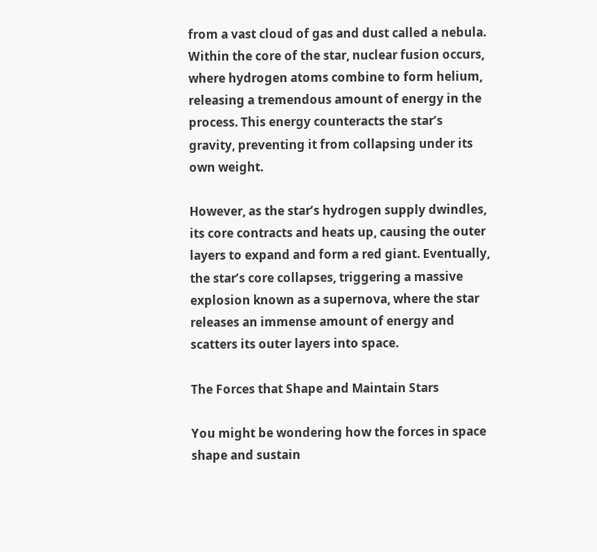from a vast cloud of gas and dust called a nebula. Within the core of the star, nuclear fusion occurs, where hydrogen atoms combine to form helium, releasing a tremendous amount of energy in the process. This energy counteracts the star’s gravity, preventing it from collapsing under its own weight.

However, as the star’s hydrogen supply dwindles, its core contracts and heats up, causing the outer layers to expand and form a red giant. Eventually, the star’s core collapses, triggering a massive explosion known as a supernova, where the star releases an immense amount of energy and scatters its outer layers into space.

The Forces that Shape and Maintain Stars

You might be wondering how the forces in space shape and sustain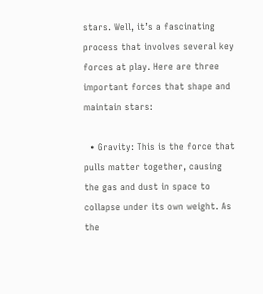stars. Well, it’s a fascinating process that involves several key forces at play. Here are three important forces that shape and maintain stars:

  • Gravity: This is the force that pulls matter together, causing the gas and dust in space to collapse under its own weight. As the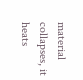material collapses, it heats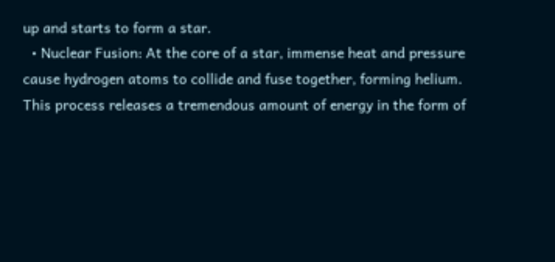up and starts to form a star.
  • Nuclear Fusion: At the core of a star, immense heat and pressure cause hydrogen atoms to collide and fuse together, forming helium. This process releases a tremendous amount of energy in the form of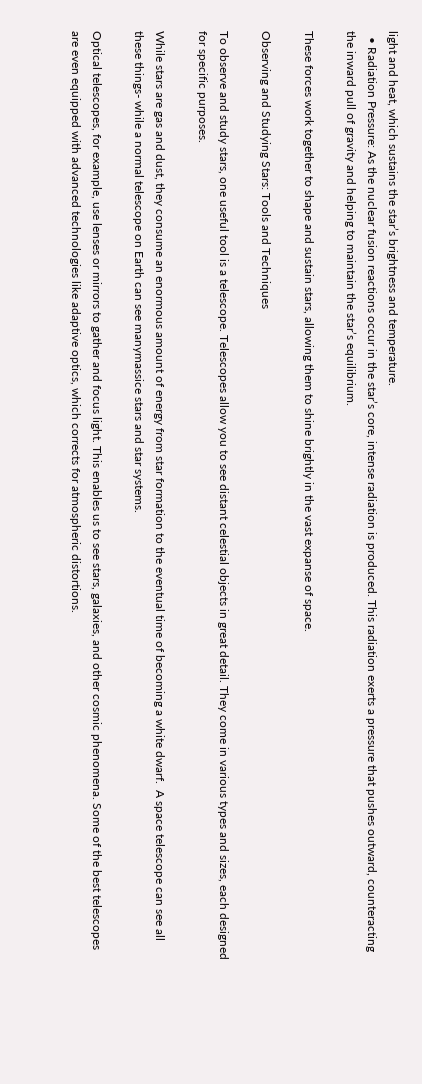light and heat, which sustains the star’s brightness and temperature.
  • Radiation Pressure: As the nuclear fusion reactions occur in the star’s core, intense radiation is produced. This radiation exerts a pressure that pushes outward, counteracting the inward pull of gravity and helping to maintain the star’s equilibrium.

These forces work together to shape and sustain stars, allowing them to shine brightly in the vast expanse of space.

Observing and Studying Stars: Tools and Techniques

To observe and study stars, one useful tool is a telescope. Telescopes allow you to see distant celestial objects in great detail. They come in various types and sizes, each designed for specific purposes.

While stars are gas and dust, they consume an enormous amount of energy from star formation to the eventual time of becoming a white dwarf.  A space telescope can see all these things- while a normal telescope on Earth can see manymassice stars and star systems.

Optical telescopes, for example, use lenses or mirrors to gather and focus light. This enables us to see stars, galaxies, and other cosmic phenomena. Some of the best telescopes are even equipped with advanced technologies like adaptive optics, which corrects for atmospheric distortions.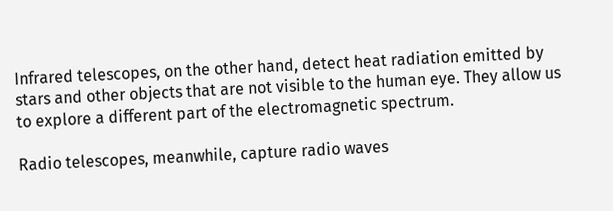Infrared telescopes, on the other hand, detect heat radiation emitted by stars and other objects that are not visible to the human eye. They allow us to explore a different part of the electromagnetic spectrum.

Radio telescopes, meanwhile, capture radio waves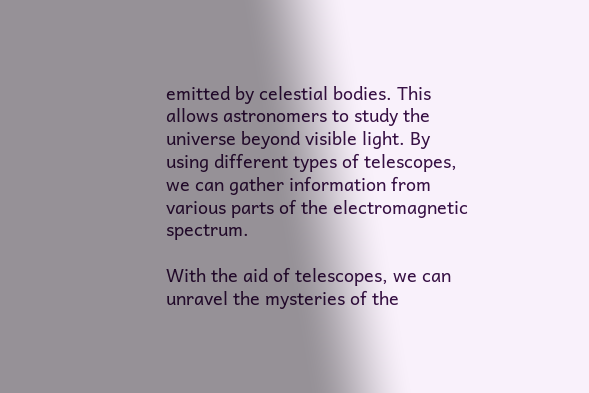emitted by celestial bodies. This allows astronomers to study the universe beyond visible light. By using different types of telescopes, we can gather information from various parts of the electromagnetic spectrum.

With the aid of telescopes, we can unravel the mysteries of the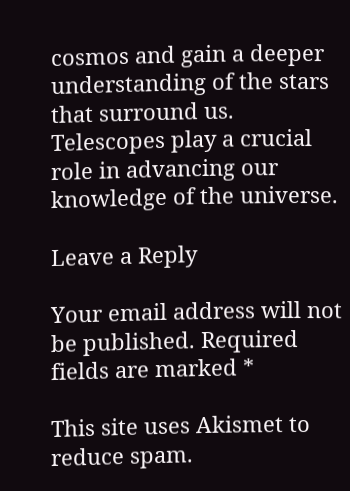cosmos and gain a deeper understanding of the stars that surround us. Telescopes play a crucial role in advancing our knowledge of the universe.

Leave a Reply

Your email address will not be published. Required fields are marked *

This site uses Akismet to reduce spam.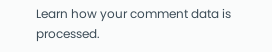Learn how your comment data is processed.